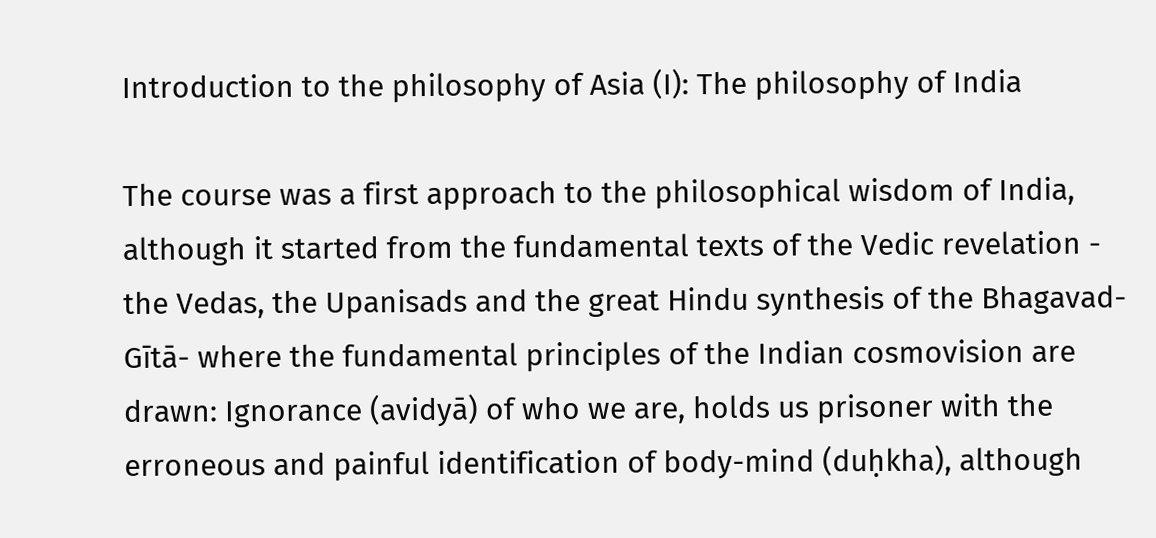Introduction to the philosophy of Asia (I): The philosophy of India

The course was a first approach to the philosophical wisdom of India, although it started from the fundamental texts of the Vedic revelation - the Vedas, the Upanisads and the great Hindu synthesis of the Bhagavad-Gītā- where the fundamental principles of the Indian cosmovision are drawn: Ignorance (avidyā) of who we are, holds us prisoner with the erroneous and painful identification of body-mind (duḥkha), although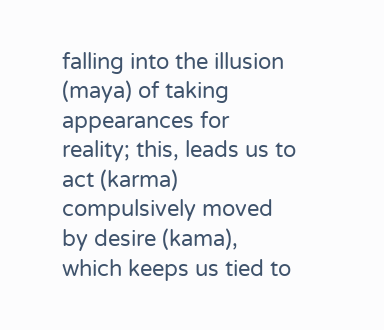falling into the illusion (maya) of taking appearances for reality; this, leads us to act (karma) compulsively moved by desire (kama), which keeps us tied to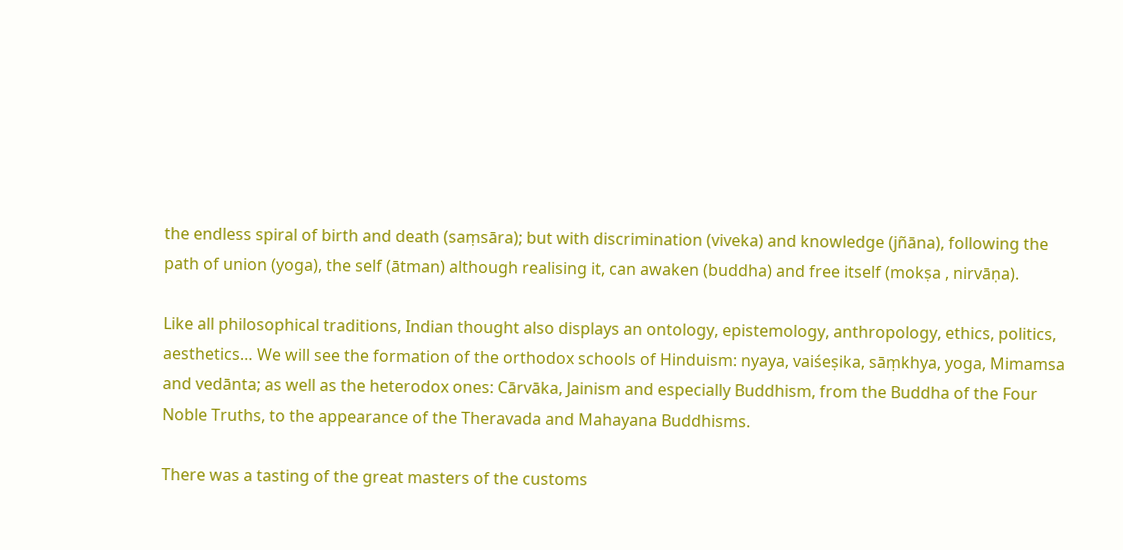the endless spiral of birth and death (saṃsāra); but with discrimination (viveka) and knowledge (jñāna), following the path of union (yoga), the self (ātman) although realising it, can awaken (buddha) and free itself (mokṣa , nirvāṇa).

Like all philosophical traditions, Indian thought also displays an ontology, epistemology, anthropology, ethics, politics, aesthetics… We will see the formation of the orthodox schools of Hinduism: nyaya, vaiśeṣika, sāṃkhya, yoga, Mimamsa and vedānta; as well as the heterodox ones: Cārvāka, Jainism and especially Buddhism, from the Buddha of the Four Noble Truths, to the appearance of the Theravada and Mahayana Buddhisms.

There was a tasting of the great masters of the customs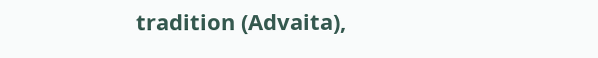tradition (Advaita),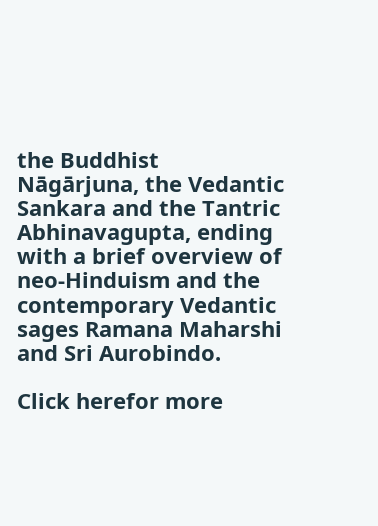the Buddhist Nāgārjuna, the Vedantic Sankara and the Tantric Abhinavagupta, ending with a brief overview of neo-Hinduism and the contemporary Vedantic sages Ramana Maharshi and Sri Aurobindo.

Click herefor more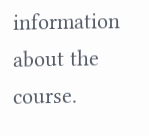information about the course.